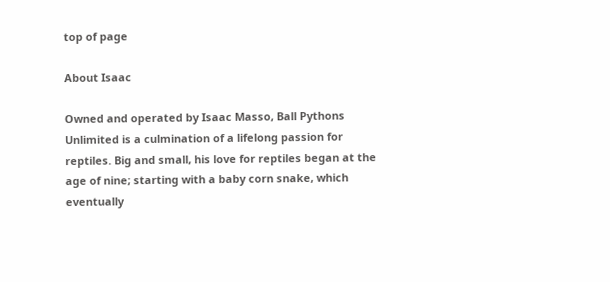top of page

About Isaac

Owned and operated by Isaac Masso, Ball Pythons Unlimited is a culmination of a lifelong passion for reptiles. Big and small, his love for reptiles began at the age of nine; starting with a baby corn snake, which eventually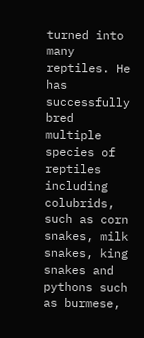turned into many reptiles. He has successfully bred multiple species of reptiles including colubrids, such as corn snakes, milk snakes, king snakes and pythons such as burmese,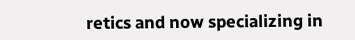retics and now specializing in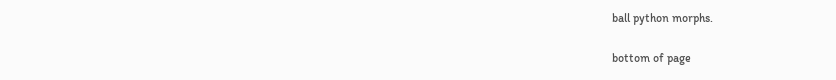ball python morphs.

bottom of page